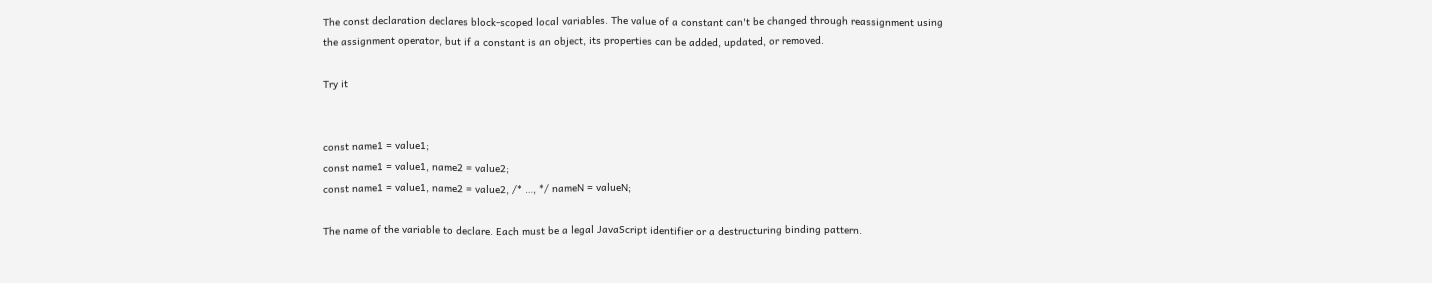The const declaration declares block-scoped local variables. The value of a constant can't be changed through reassignment using the assignment operator, but if a constant is an object, its properties can be added, updated, or removed.

Try it


const name1 = value1;
const name1 = value1, name2 = value2;
const name1 = value1, name2 = value2, /* …, */ nameN = valueN;

The name of the variable to declare. Each must be a legal JavaScript identifier or a destructuring binding pattern.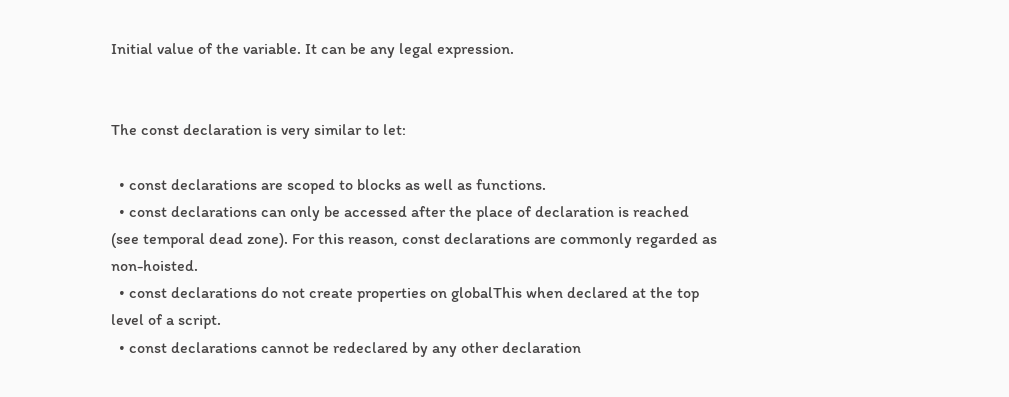Initial value of the variable. It can be any legal expression.


The const declaration is very similar to let:

  • const declarations are scoped to blocks as well as functions.
  • const declarations can only be accessed after the place of declaration is reached (see temporal dead zone). For this reason, const declarations are commonly regarded as non-hoisted.
  • const declarations do not create properties on globalThis when declared at the top level of a script.
  • const declarations cannot be redeclared by any other declaration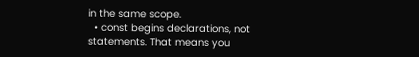in the same scope.
  • const begins declarations, not statements. That means you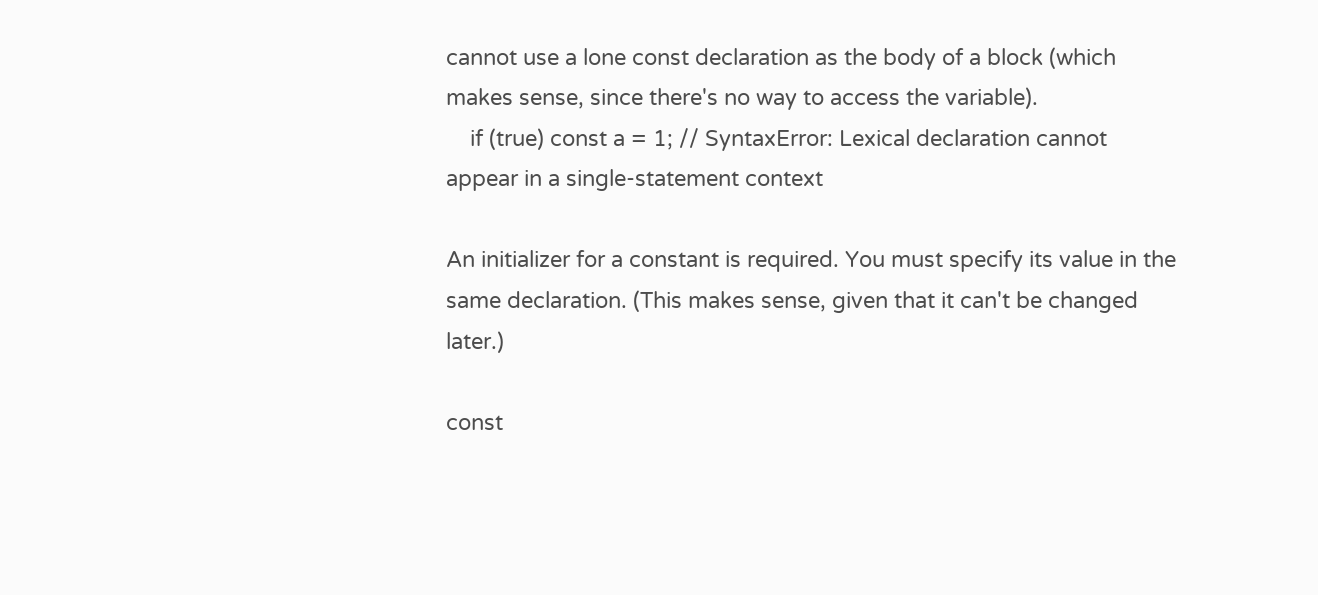cannot use a lone const declaration as the body of a block (which makes sense, since there's no way to access the variable).
    if (true) const a = 1; // SyntaxError: Lexical declaration cannot appear in a single-statement context

An initializer for a constant is required. You must specify its value in the same declaration. (This makes sense, given that it can't be changed later.)

const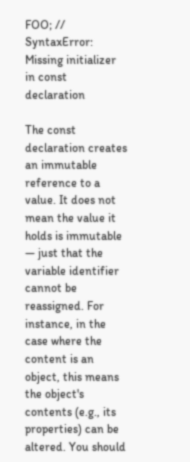FOO; // SyntaxError: Missing initializer in const declaration

The const declaration creates an immutable reference to a value. It does not mean the value it holds is immutable — just that the variable identifier cannot be reassigned. For instance, in the case where the content is an object, this means the object's contents (e.g., its properties) can be altered. You should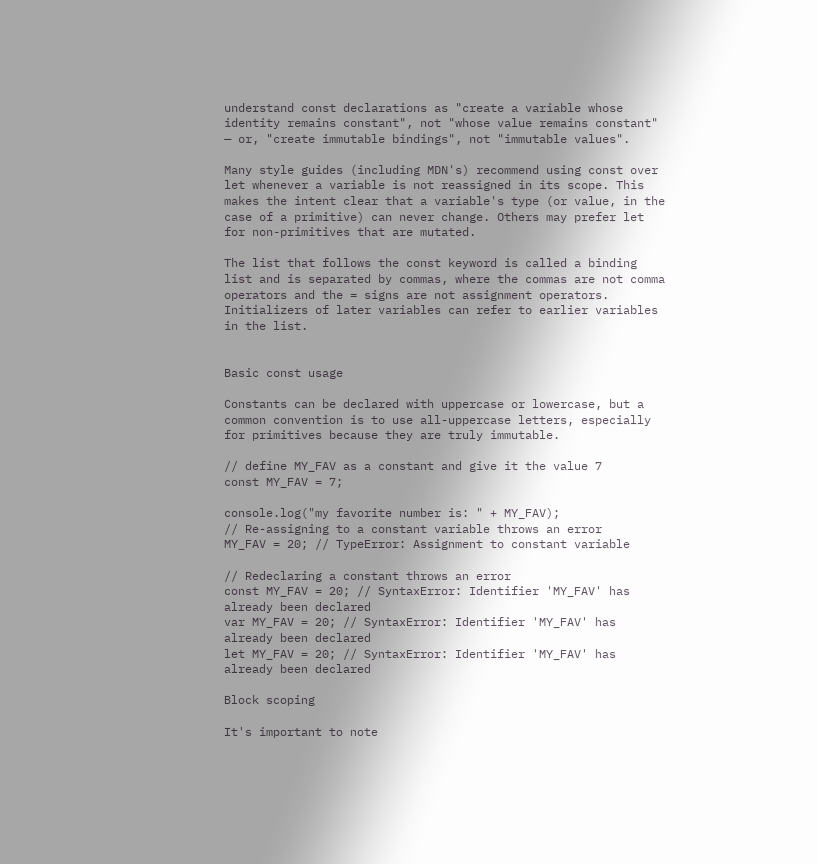understand const declarations as "create a variable whose identity remains constant", not "whose value remains constant" — or, "create immutable bindings", not "immutable values".

Many style guides (including MDN's) recommend using const over let whenever a variable is not reassigned in its scope. This makes the intent clear that a variable's type (or value, in the case of a primitive) can never change. Others may prefer let for non-primitives that are mutated.

The list that follows the const keyword is called a binding list and is separated by commas, where the commas are not comma operators and the = signs are not assignment operators. Initializers of later variables can refer to earlier variables in the list.


Basic const usage

Constants can be declared with uppercase or lowercase, but a common convention is to use all-uppercase letters, especially for primitives because they are truly immutable.

// define MY_FAV as a constant and give it the value 7
const MY_FAV = 7;

console.log("my favorite number is: " + MY_FAV);
// Re-assigning to a constant variable throws an error
MY_FAV = 20; // TypeError: Assignment to constant variable

// Redeclaring a constant throws an error
const MY_FAV = 20; // SyntaxError: Identifier 'MY_FAV' has already been declared
var MY_FAV = 20; // SyntaxError: Identifier 'MY_FAV' has already been declared
let MY_FAV = 20; // SyntaxError: Identifier 'MY_FAV' has already been declared

Block scoping

It's important to note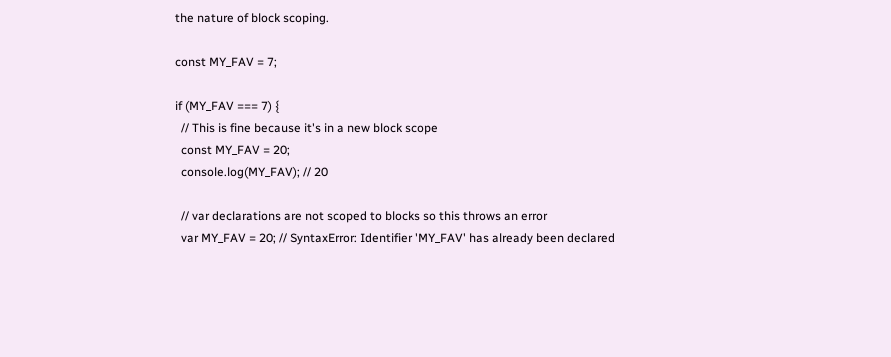the nature of block scoping.

const MY_FAV = 7;

if (MY_FAV === 7) {
  // This is fine because it's in a new block scope
  const MY_FAV = 20;
  console.log(MY_FAV); // 20

  // var declarations are not scoped to blocks so this throws an error
  var MY_FAV = 20; // SyntaxError: Identifier 'MY_FAV' has already been declared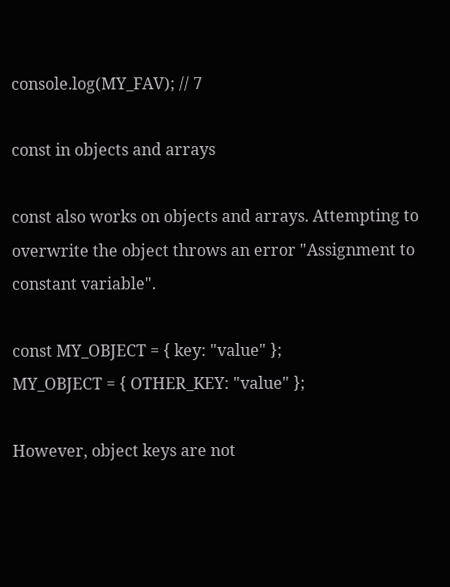console.log(MY_FAV); // 7

const in objects and arrays

const also works on objects and arrays. Attempting to overwrite the object throws an error "Assignment to constant variable".

const MY_OBJECT = { key: "value" };
MY_OBJECT = { OTHER_KEY: "value" };

However, object keys are not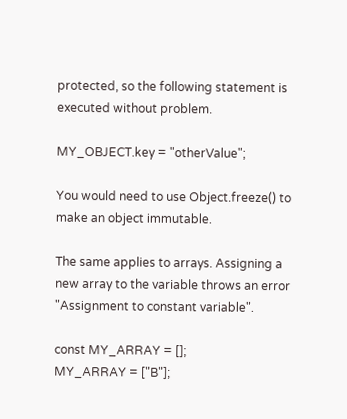protected, so the following statement is executed without problem.

MY_OBJECT.key = "otherValue";

You would need to use Object.freeze() to make an object immutable.

The same applies to arrays. Assigning a new array to the variable throws an error "Assignment to constant variable".

const MY_ARRAY = [];
MY_ARRAY = ["B"];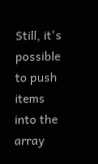Still, it's possible to push items into the array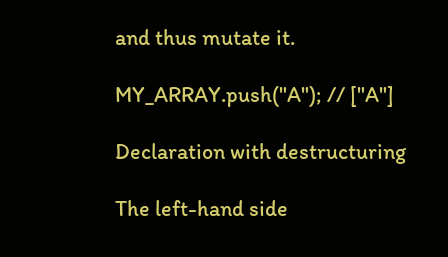and thus mutate it.

MY_ARRAY.push("A"); // ["A"]

Declaration with destructuring

The left-hand side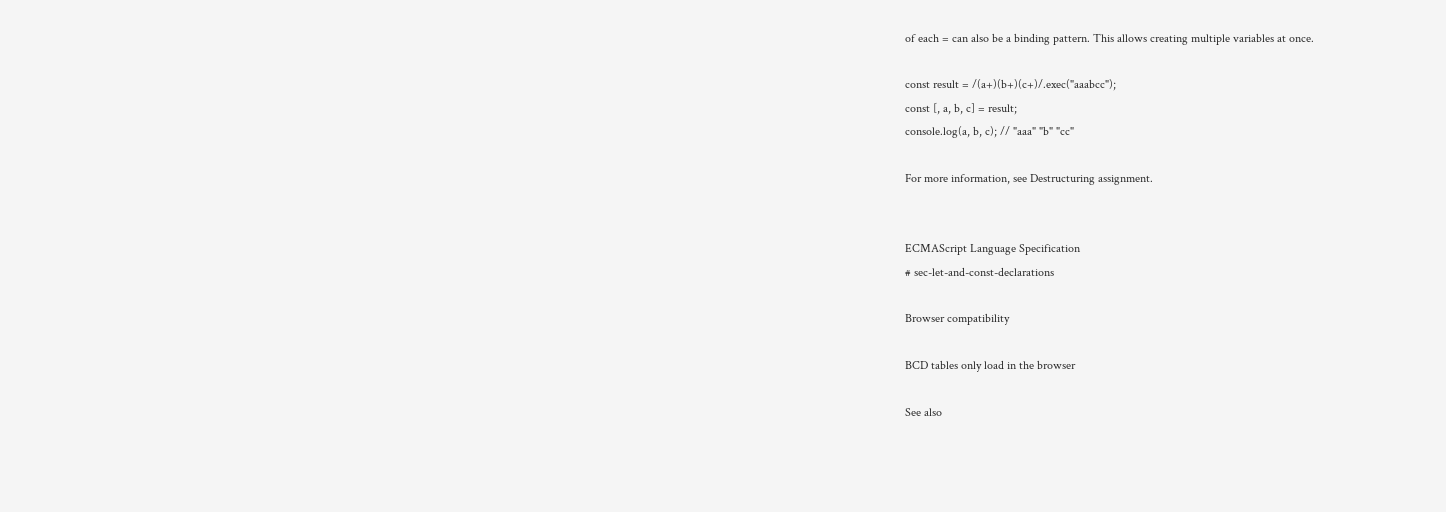of each = can also be a binding pattern. This allows creating multiple variables at once.

const result = /(a+)(b+)(c+)/.exec("aaabcc");
const [, a, b, c] = result;
console.log(a, b, c); // "aaa" "b" "cc"

For more information, see Destructuring assignment.


ECMAScript Language Specification
# sec-let-and-const-declarations

Browser compatibility

BCD tables only load in the browser

See also